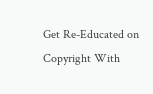Get Re-Educated on Copyright With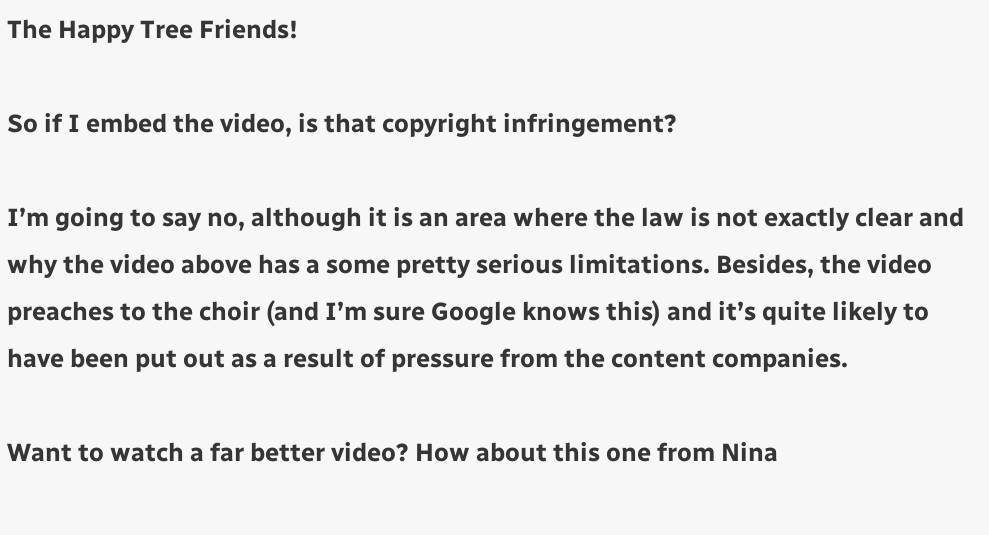The Happy Tree Friends!

So if I embed the video, is that copyright infringement?

I’m going to say no, although it is an area where the law is not exactly clear and why the video above has a some pretty serious limitations. Besides, the video preaches to the choir (and I’m sure Google knows this) and it’s quite likely to have been put out as a result of pressure from the content companies.

Want to watch a far better video? How about this one from Nina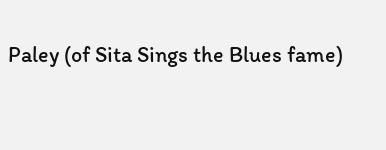Paley (of Sita Sings the Blues fame)